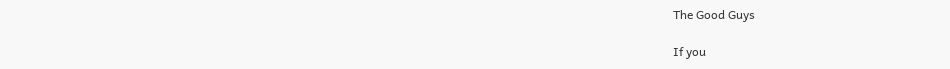The Good Guys

If you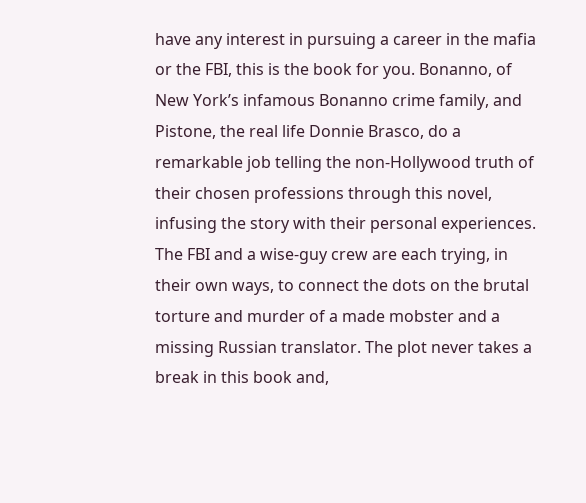have any interest in pursuing a career in the mafia or the FBI, this is the book for you. Bonanno, of New York’s infamous Bonanno crime family, and Pistone, the real life Donnie Brasco, do a remarkable job telling the non-Hollywood truth of their chosen professions through this novel, infusing the story with their personal experiences. The FBI and a wise-guy crew are each trying, in their own ways, to connect the dots on the brutal torture and murder of a made mobster and a missing Russian translator. The plot never takes a break in this book and,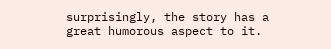surprisingly, the story has a great humorous aspect to it.